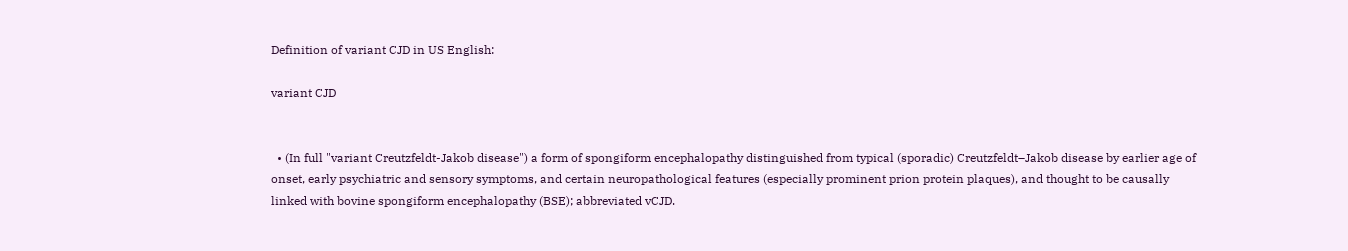Definition of variant CJD in US English:

variant CJD


  • (In full "variant Creutzfeldt-Jakob disease") a form of spongiform encephalopathy distinguished from typical (sporadic) Creutzfeldt–Jakob disease by earlier age of onset, early psychiatric and sensory symptoms, and certain neuropathological features (especially prominent prion protein plaques), and thought to be causally linked with bovine spongiform encephalopathy (BSE); abbreviated vCJD.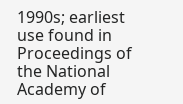1990s; earliest use found in Proceedings of the National Academy of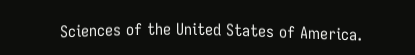Sciences of the United States of America.